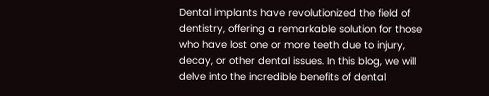Dental implants have revolutionized the field of dentistry, offering a remarkable solution for those who have lost one or more teeth due to injury, decay, or other dental issues. In this blog, we will delve into the incredible benefits of dental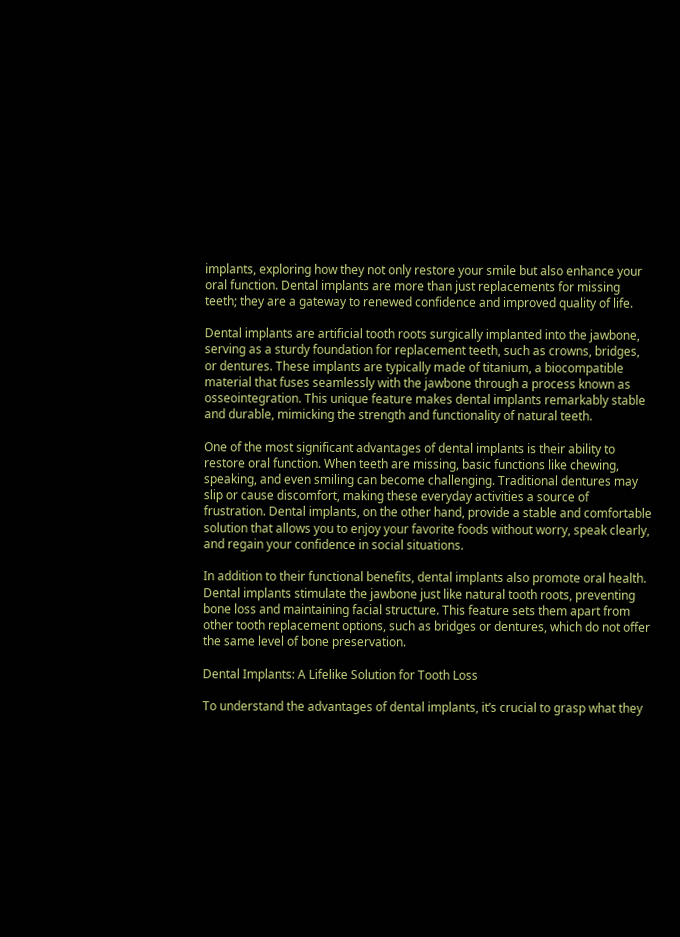implants, exploring how they not only restore your smile but also enhance your oral function. Dental implants are more than just replacements for missing teeth; they are a gateway to renewed confidence and improved quality of life.

Dental implants are artificial tooth roots surgically implanted into the jawbone, serving as a sturdy foundation for replacement teeth, such as crowns, bridges, or dentures. These implants are typically made of titanium, a biocompatible material that fuses seamlessly with the jawbone through a process known as osseointegration. This unique feature makes dental implants remarkably stable and durable, mimicking the strength and functionality of natural teeth.

One of the most significant advantages of dental implants is their ability to restore oral function. When teeth are missing, basic functions like chewing, speaking, and even smiling can become challenging. Traditional dentures may slip or cause discomfort, making these everyday activities a source of frustration. Dental implants, on the other hand, provide a stable and comfortable solution that allows you to enjoy your favorite foods without worry, speak clearly, and regain your confidence in social situations.

In addition to their functional benefits, dental implants also promote oral health. Dental implants stimulate the jawbone just like natural tooth roots, preventing bone loss and maintaining facial structure. This feature sets them apart from other tooth replacement options, such as bridges or dentures, which do not offer the same level of bone preservation.

Dental Implants: A Lifelike Solution for Tooth Loss

To understand the advantages of dental implants, it’s crucial to grasp what they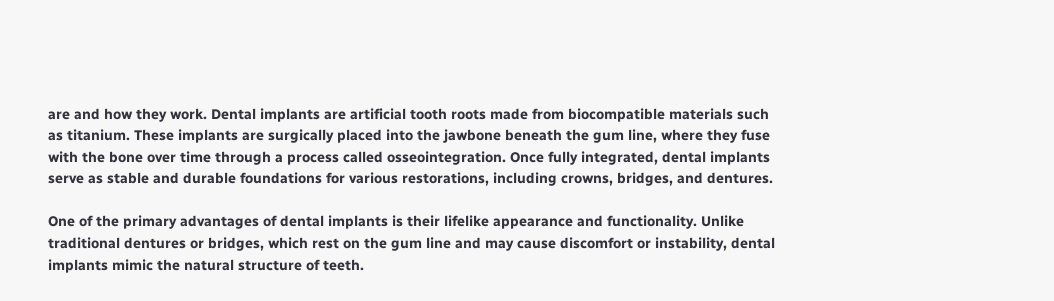are and how they work. Dental implants are artificial tooth roots made from biocompatible materials such as titanium. These implants are surgically placed into the jawbone beneath the gum line, where they fuse with the bone over time through a process called osseointegration. Once fully integrated, dental implants serve as stable and durable foundations for various restorations, including crowns, bridges, and dentures.

One of the primary advantages of dental implants is their lifelike appearance and functionality. Unlike traditional dentures or bridges, which rest on the gum line and may cause discomfort or instability, dental implants mimic the natural structure of teeth.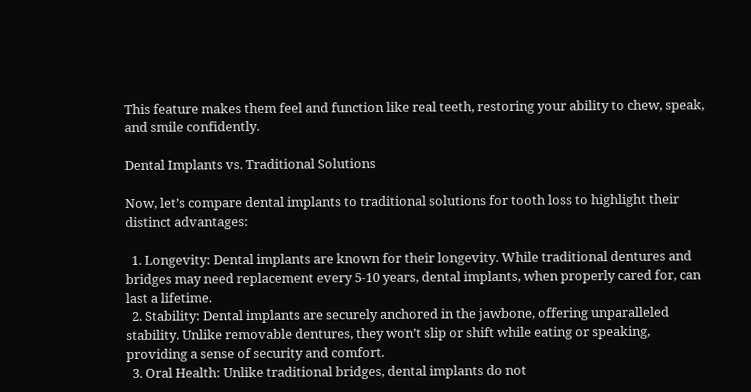This feature makes them feel and function like real teeth, restoring your ability to chew, speak, and smile confidently.

Dental Implants vs. Traditional Solutions

Now, let’s compare dental implants to traditional solutions for tooth loss to highlight their distinct advantages:

  1. Longevity: Dental implants are known for their longevity. While traditional dentures and bridges may need replacement every 5-10 years, dental implants, when properly cared for, can last a lifetime.
  2. Stability: Dental implants are securely anchored in the jawbone, offering unparalleled stability. Unlike removable dentures, they won’t slip or shift while eating or speaking, providing a sense of security and comfort.
  3. Oral Health: Unlike traditional bridges, dental implants do not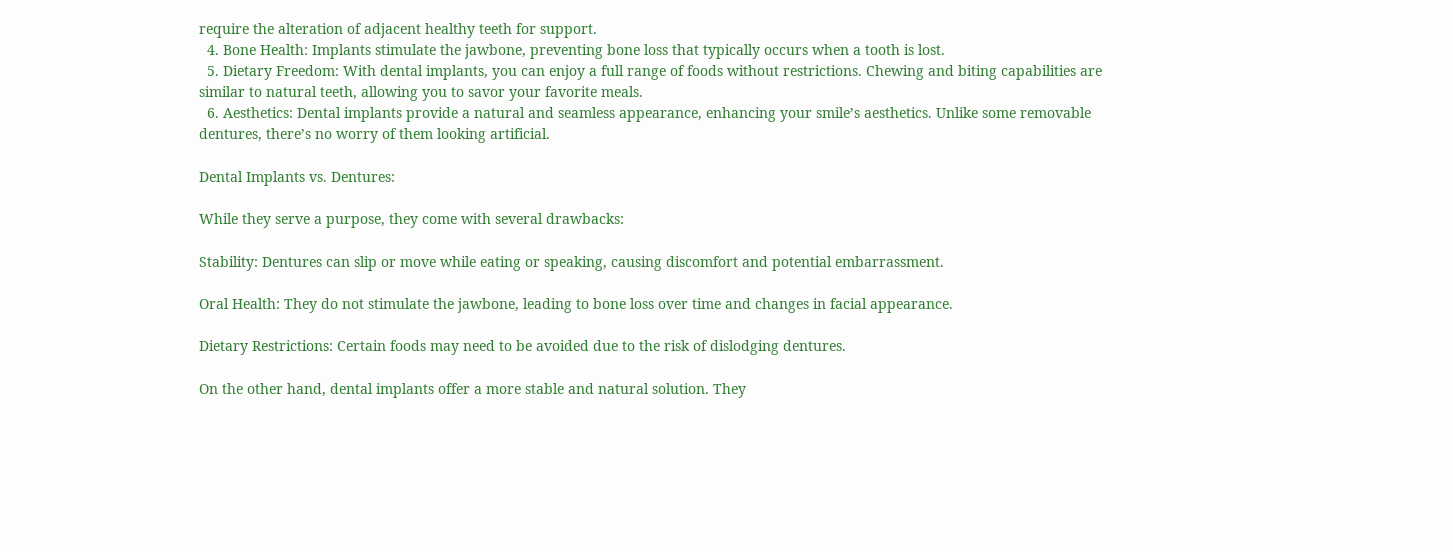require the alteration of adjacent healthy teeth for support.
  4. Bone Health: Implants stimulate the jawbone, preventing bone loss that typically occurs when a tooth is lost.
  5. Dietary Freedom: With dental implants, you can enjoy a full range of foods without restrictions. Chewing and biting capabilities are similar to natural teeth, allowing you to savor your favorite meals.
  6. Aesthetics: Dental implants provide a natural and seamless appearance, enhancing your smile’s aesthetics. Unlike some removable dentures, there’s no worry of them looking artificial.

Dental Implants vs. Dentures:

While they serve a purpose, they come with several drawbacks:

Stability: Dentures can slip or move while eating or speaking, causing discomfort and potential embarrassment.

Oral Health: They do not stimulate the jawbone, leading to bone loss over time and changes in facial appearance.

Dietary Restrictions: Certain foods may need to be avoided due to the risk of dislodging dentures.

On the other hand, dental implants offer a more stable and natural solution. They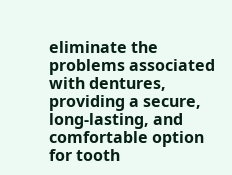eliminate the problems associated with dentures, providing a secure, long-lasting, and comfortable option for tooth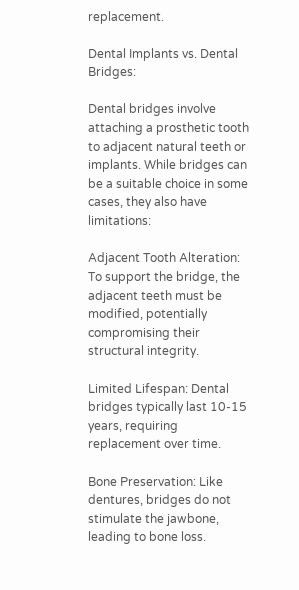replacement.

Dental Implants vs. Dental Bridges:

Dental bridges involve attaching a prosthetic tooth to adjacent natural teeth or implants. While bridges can be a suitable choice in some cases, they also have limitations:

Adjacent Tooth Alteration: To support the bridge, the adjacent teeth must be modified, potentially compromising their structural integrity.

Limited Lifespan: Dental bridges typically last 10-15 years, requiring replacement over time.

Bone Preservation: Like dentures, bridges do not stimulate the jawbone, leading to bone loss.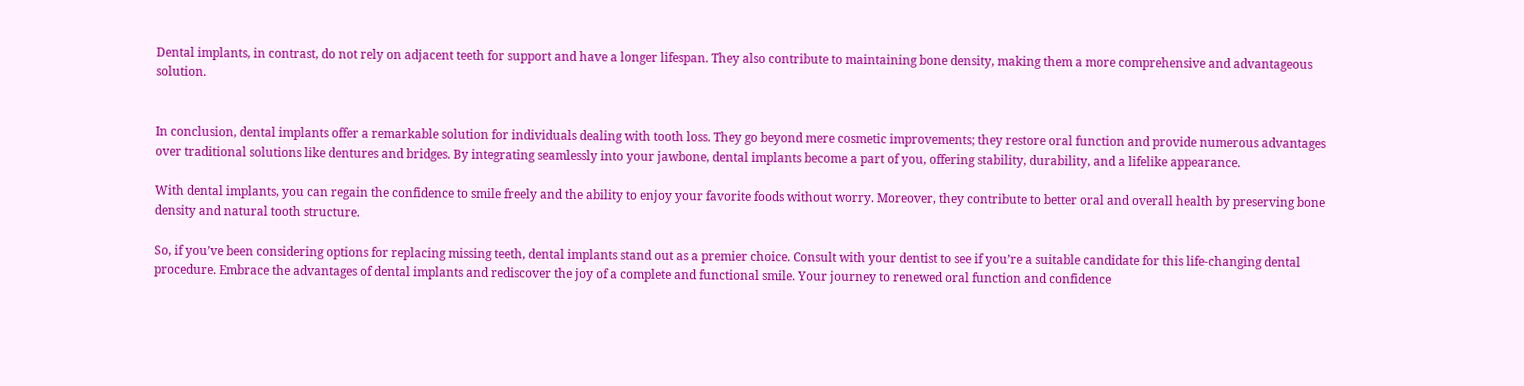Dental implants, in contrast, do not rely on adjacent teeth for support and have a longer lifespan. They also contribute to maintaining bone density, making them a more comprehensive and advantageous solution.


In conclusion, dental implants offer a remarkable solution for individuals dealing with tooth loss. They go beyond mere cosmetic improvements; they restore oral function and provide numerous advantages over traditional solutions like dentures and bridges. By integrating seamlessly into your jawbone, dental implants become a part of you, offering stability, durability, and a lifelike appearance.

With dental implants, you can regain the confidence to smile freely and the ability to enjoy your favorite foods without worry. Moreover, they contribute to better oral and overall health by preserving bone density and natural tooth structure.

So, if you’ve been considering options for replacing missing teeth, dental implants stand out as a premier choice. Consult with your dentist to see if you’re a suitable candidate for this life-changing dental procedure. Embrace the advantages of dental implants and rediscover the joy of a complete and functional smile. Your journey to renewed oral function and confidence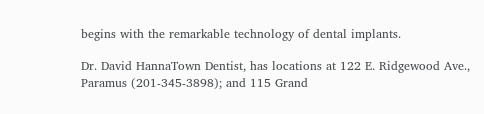begins with the remarkable technology of dental implants.

Dr. David HannaTown Dentist, has locations at 122 E. Ridgewood Ave., Paramus (201-345-3898); and 115 Grand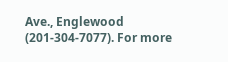Ave., Englewood (201-304-7077). For more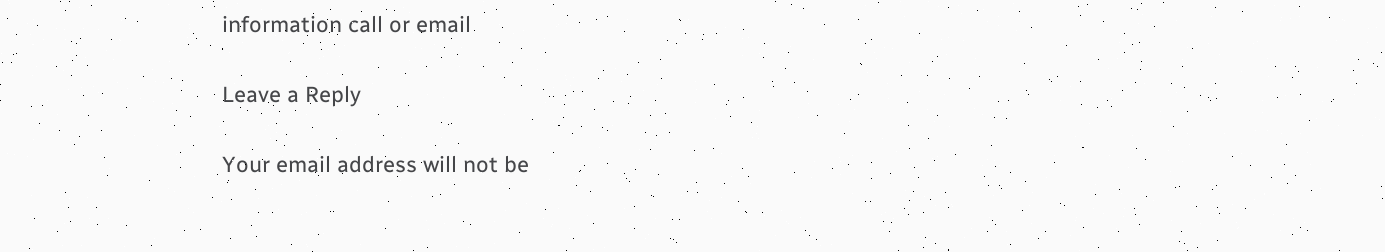information call or email

Leave a Reply

Your email address will not be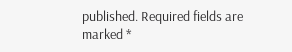published. Required fields are marked *